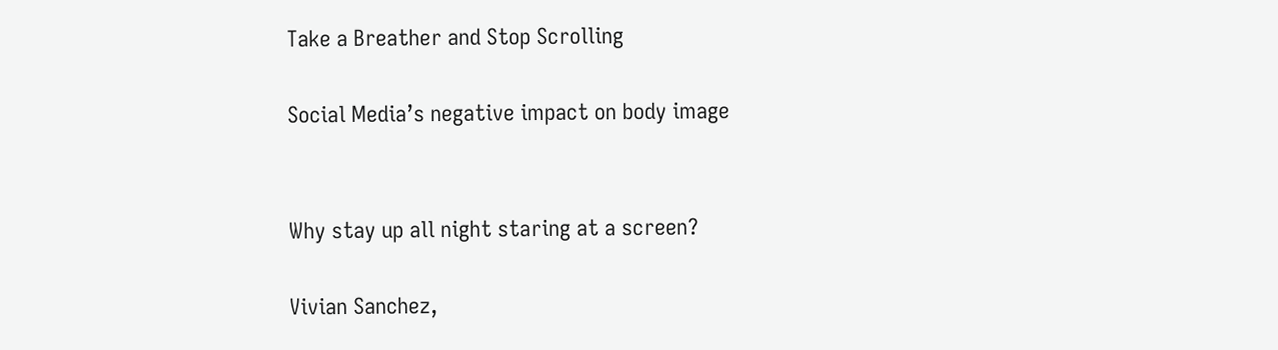Take a Breather and Stop Scrolling

Social Media’s negative impact on body image


Why stay up all night staring at a screen?

Vivian Sanchez,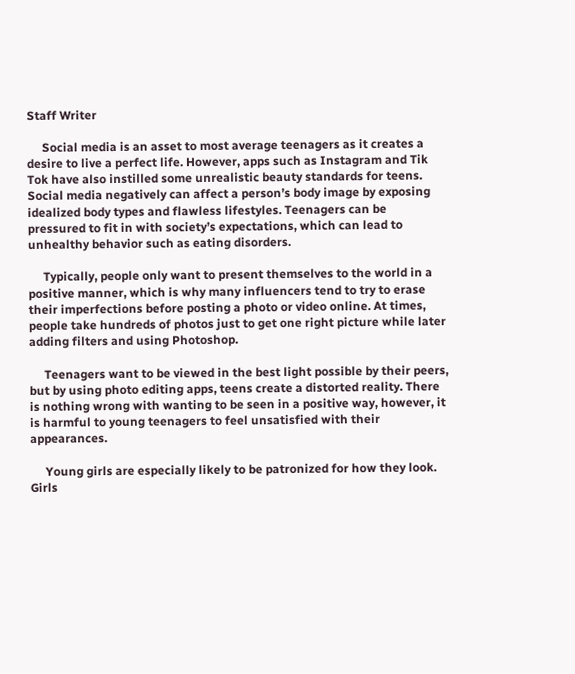Staff Writer

     Social media is an asset to most average teenagers as it creates a desire to live a perfect life. However, apps such as Instagram and Tik Tok have also instilled some unrealistic beauty standards for teens. Social media negatively can affect a person’s body image by exposing idealized body types and flawless lifestyles. Teenagers can be pressured to fit in with society’s expectations, which can lead to unhealthy behavior such as eating disorders.

     Typically, people only want to present themselves to the world in a positive manner, which is why many influencers tend to try to erase their imperfections before posting a photo or video online. At times, people take hundreds of photos just to get one right picture while later adding filters and using Photoshop.

     Teenagers want to be viewed in the best light possible by their peers, but by using photo editing apps, teens create a distorted reality. There is nothing wrong with wanting to be seen in a positive way, however, it is harmful to young teenagers to feel unsatisfied with their appearances.

     Young girls are especially likely to be patronized for how they look. Girls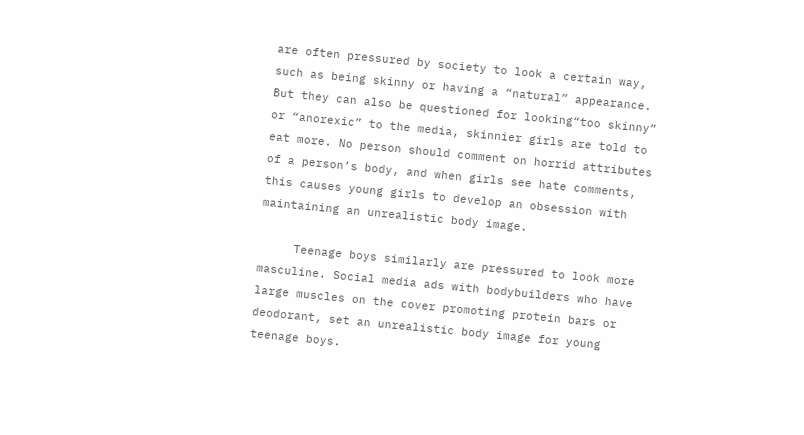are often pressured by society to look a certain way, such as being skinny or having a “natural” appearance. But they can also be questioned for looking“too skinny” or “anorexic” to the media, skinnier girls are told to eat more. No person should comment on horrid attributes of a person’s body, and when girls see hate comments, this causes young girls to develop an obsession with maintaining an unrealistic body image.

     Teenage boys similarly are pressured to look more masculine. Social media ads with bodybuilders who have large muscles on the cover promoting protein bars or deodorant, set an unrealistic body image for young teenage boys.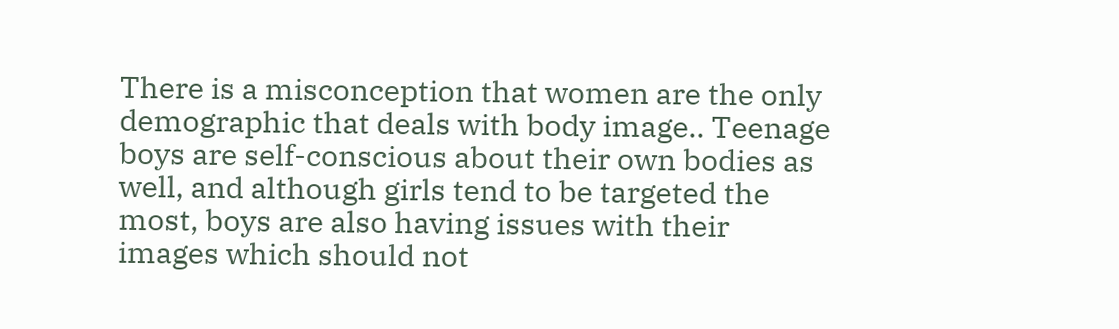There is a misconception that women are the only demographic that deals with body image.. Teenage boys are self-conscious about their own bodies as well, and although girls tend to be targeted the most, boys are also having issues with their images which should not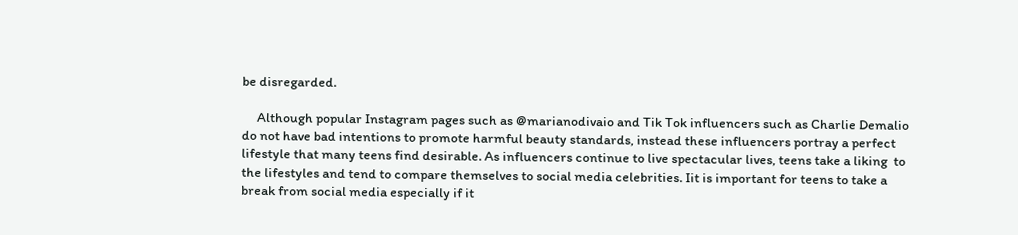be disregarded.

     Although popular Instagram pages such as @marianodivaio and Tik Tok influencers such as Charlie Demalio do not have bad intentions to promote harmful beauty standards, instead these influencers portray a perfect lifestyle that many teens find desirable. As influencers continue to live spectacular lives, teens take a liking  to the lifestyles and tend to compare themselves to social media celebrities. Iit is important for teens to take a break from social media especially if it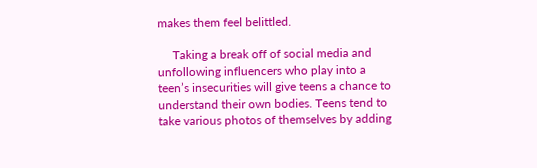makes them feel belittled.

     Taking a break off of social media and unfollowing influencers who play into a teen’s insecurities will give teens a chance to understand their own bodies. Teens tend to take various photos of themselves by adding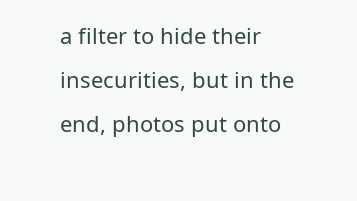a filter to hide their insecurities, but in the end, photos put onto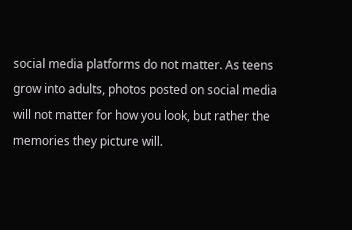social media platforms do not matter. As teens grow into adults, photos posted on social media will not matter for how you look, but rather the memories they picture will.